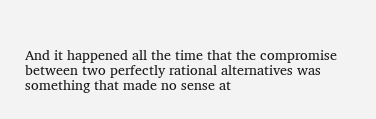And it happened all the time that the compromise between two perfectly rational alternatives was something that made no sense at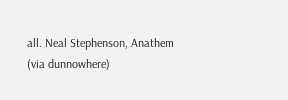all. Neal Stephenson, Anathem (via dunnowhere)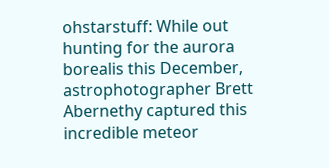ohstarstuff: While out hunting for the aurora borealis this December, astrophotographer Brett Abernethy captured this incredible meteor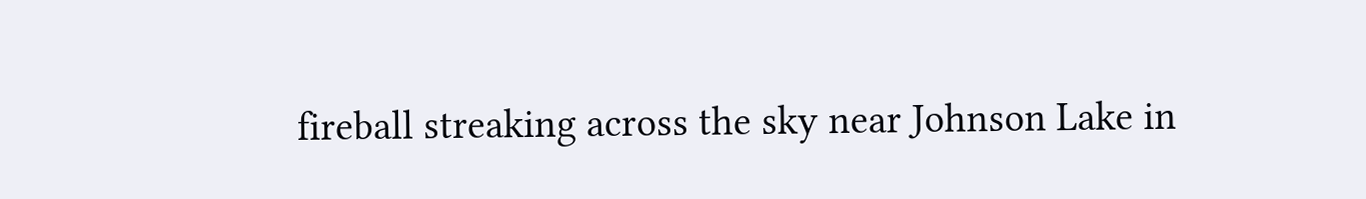fireball streaking across the sky near Johnson Lake in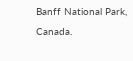Banff National Park, Canada.